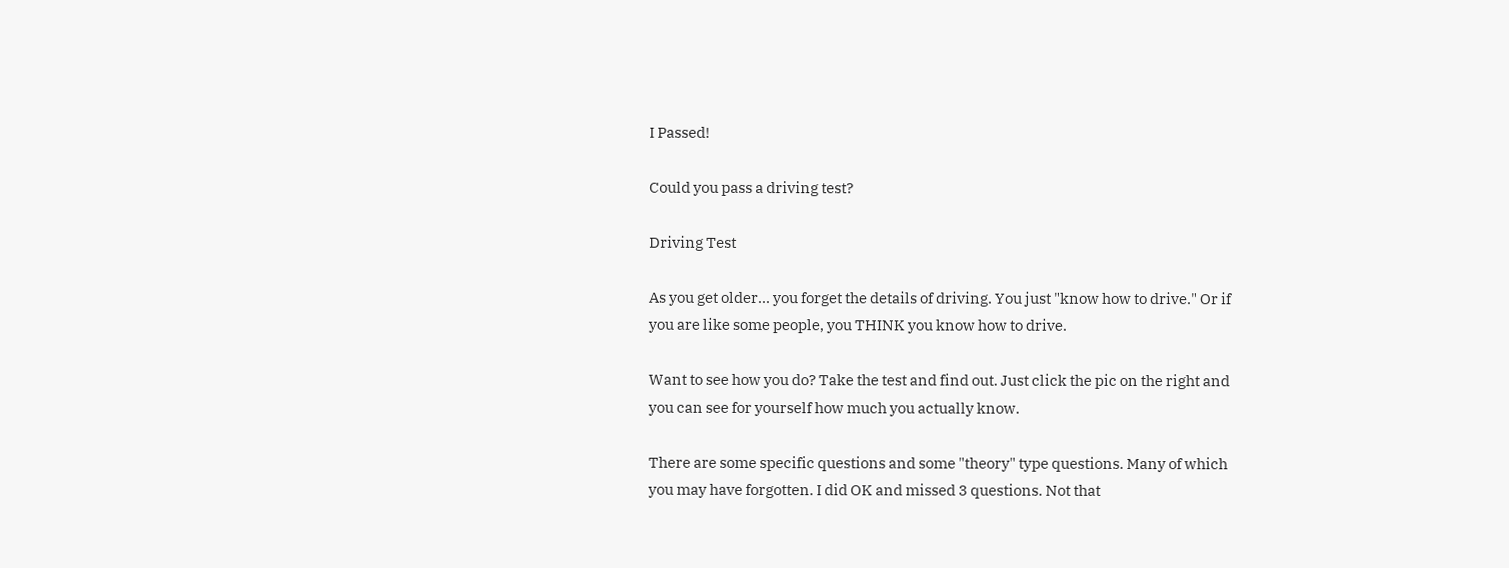I Passed!

Could you pass a driving test?

Driving Test

As you get older... you forget the details of driving. You just "know how to drive." Or if you are like some people, you THINK you know how to drive.

Want to see how you do? Take the test and find out. Just click the pic on the right and you can see for yourself how much you actually know.

There are some specific questions and some "theory" type questions. Many of which you may have forgotten. I did OK and missed 3 questions. Not that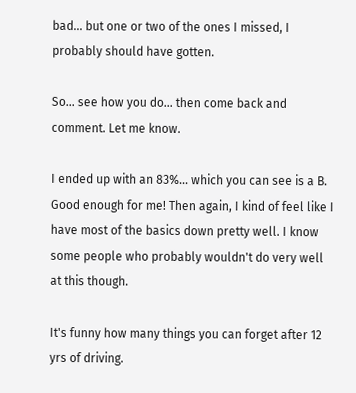bad... but one or two of the ones I missed, I probably should have gotten.

So... see how you do... then come back and comment. Let me know.

I ended up with an 83%... which you can see is a B. Good enough for me! Then again, I kind of feel like I have most of the basics down pretty well. I know some people who probably wouldn't do very well at this though.

It's funny how many things you can forget after 12 yrs of driving.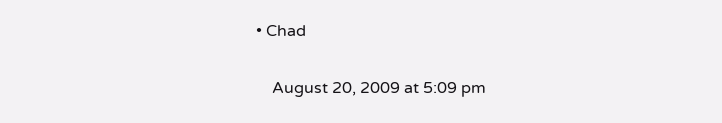• Chad

    August 20, 2009 at 5:09 pm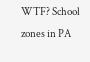WTF? School zones in PA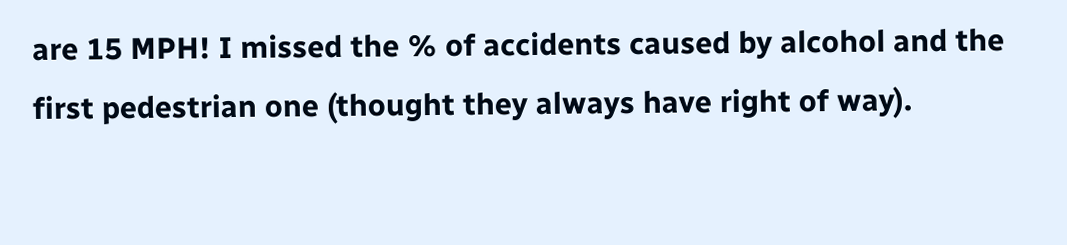are 15 MPH! I missed the % of accidents caused by alcohol and the first pedestrian one (thought they always have right of way).